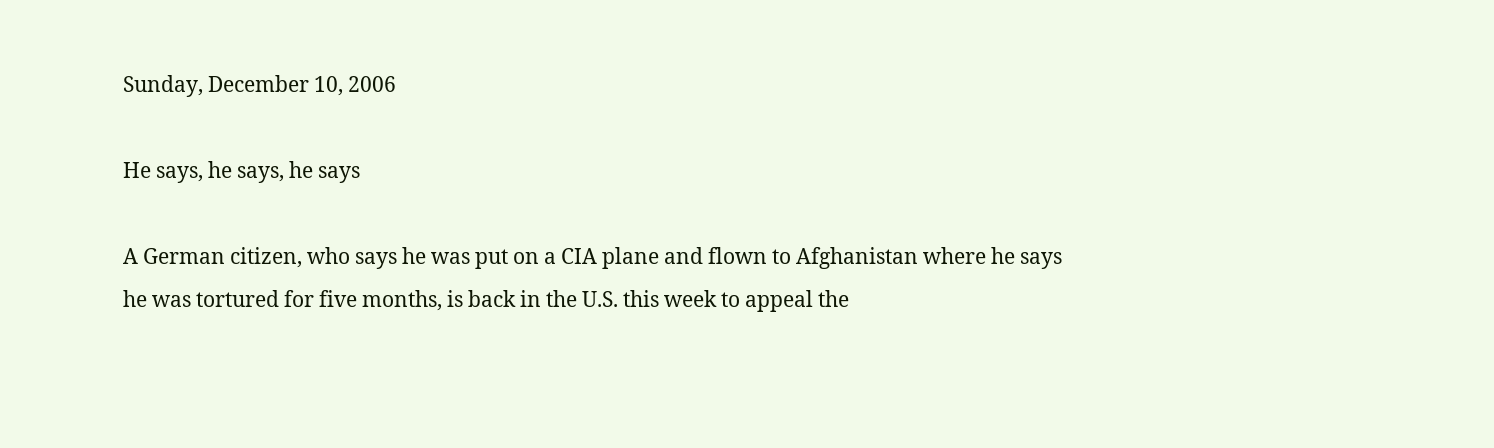Sunday, December 10, 2006

He says, he says, he says

A German citizen, who says he was put on a CIA plane and flown to Afghanistan where he says he was tortured for five months, is back in the U.S. this week to appeal the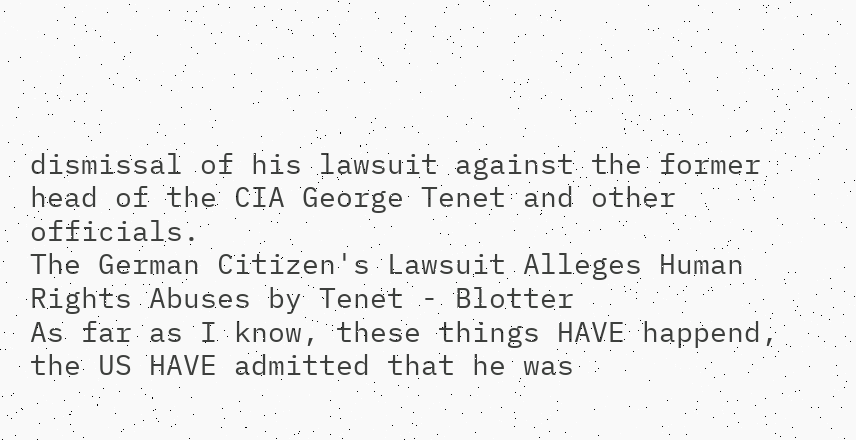dismissal of his lawsuit against the former head of the CIA George Tenet and other officials.
The German Citizen's Lawsuit Alleges Human Rights Abuses by Tenet - Blotter
As far as I know, these things HAVE happend, the US HAVE admitted that he was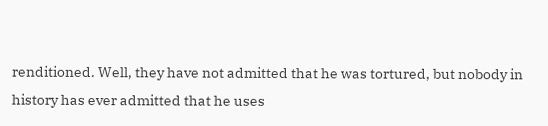renditioned. Well, they have not admitted that he was tortured, but nobody in history has ever admitted that he uses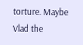torture. Maybe Vlad the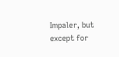Impaler, but except for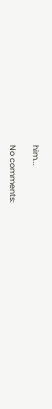him...

No comments: